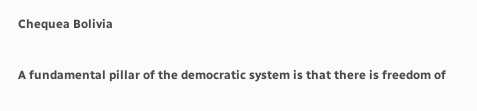Chequea Bolivia

A fundamental pillar of the democratic system is that there is freedom of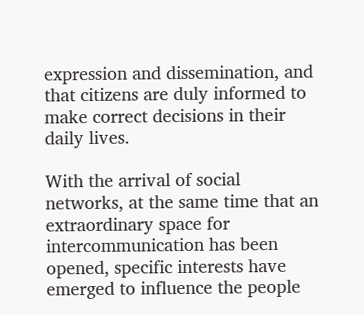expression and dissemination, and that citizens are duly informed to make correct decisions in their daily lives.

With the arrival of social networks, at the same time that an extraordinary space for intercommunication has been opened, specific interests have emerged to influence the people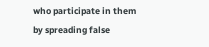who participate in them by spreading false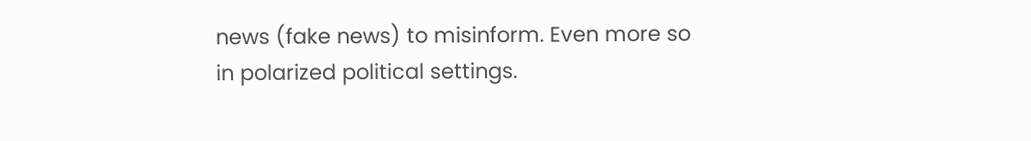news (fake news) to misinform. Even more so in polarized political settings.